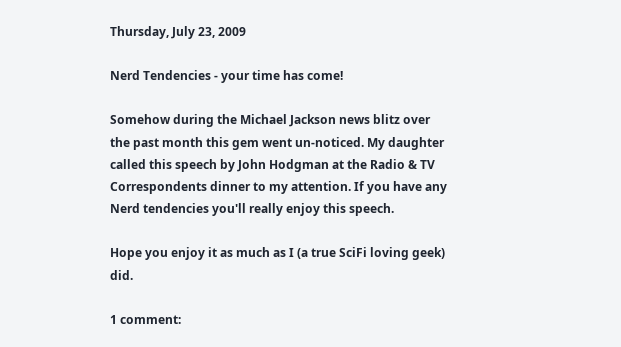Thursday, July 23, 2009

Nerd Tendencies - your time has come!

Somehow during the Michael Jackson news blitz over the past month this gem went un-noticed. My daughter called this speech by John Hodgman at the Radio & TV Correspondents dinner to my attention. If you have any Nerd tendencies you'll really enjoy this speech.

Hope you enjoy it as much as I (a true SciFi loving geek) did.

1 comment: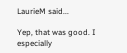LaurieM said...

Yep, that was good. I especially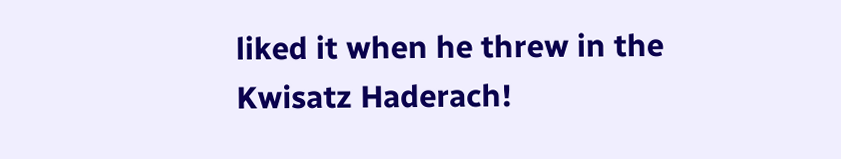liked it when he threw in the Kwisatz Haderach!